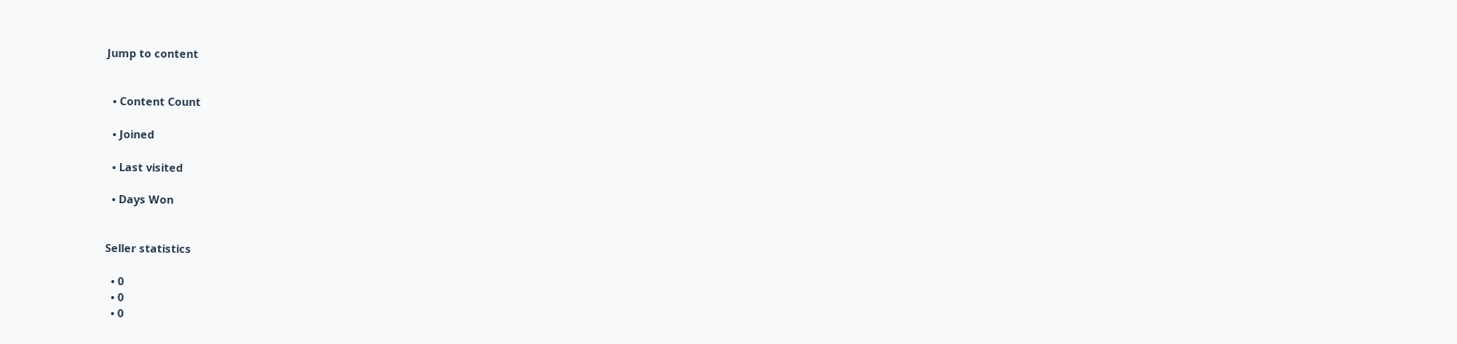Jump to content


  • Content Count

  • Joined

  • Last visited

  • Days Won


Seller statistics

  • 0
  • 0
  • 0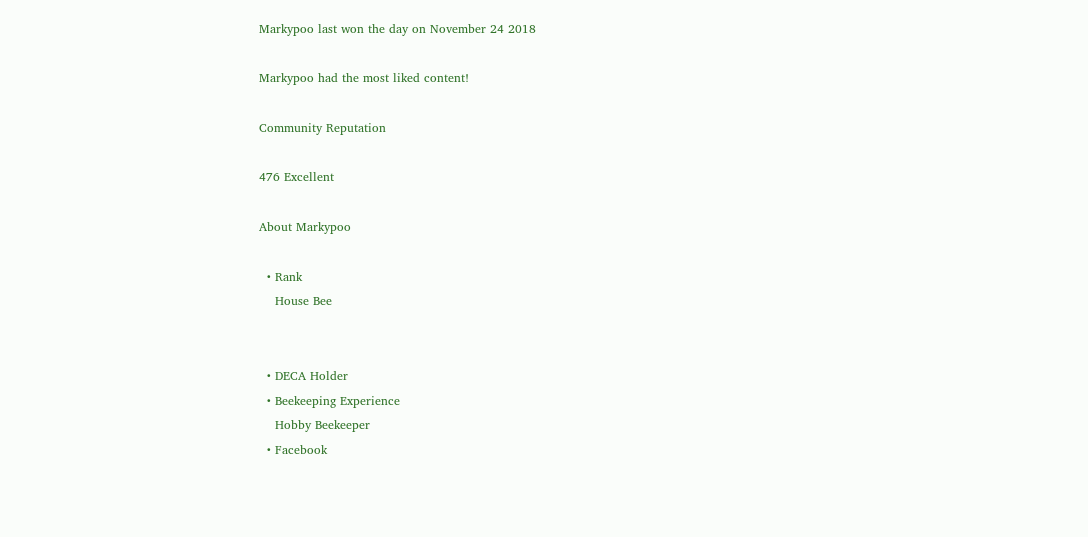Markypoo last won the day on November 24 2018

Markypoo had the most liked content!

Community Reputation

476 Excellent

About Markypoo

  • Rank
    House Bee


  • DECA Holder
  • Beekeeping Experience
    Hobby Beekeeper
  • Facebook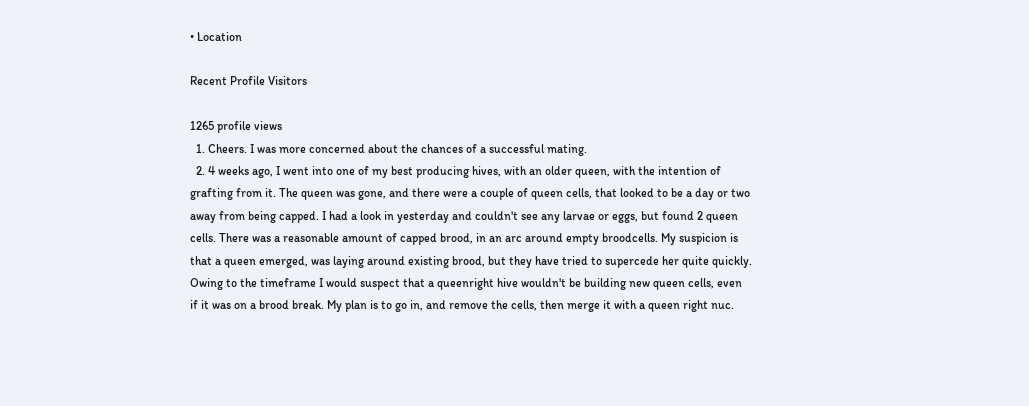• Location

Recent Profile Visitors

1265 profile views
  1. Cheers. I was more concerned about the chances of a successful mating.
  2. 4 weeks ago, I went into one of my best producing hives, with an older queen, with the intention of grafting from it. The queen was gone, and there were a couple of queen cells, that looked to be a day or two away from being capped. I had a look in yesterday and couldn't see any larvae or eggs, but found 2 queen cells. There was a reasonable amount of capped brood, in an arc around empty broodcells. My suspicion is that a queen emerged, was laying around existing brood, but they have tried to supercede her quite quickly. Owing to the timeframe I would suspect that a queenright hive wouldn't be building new queen cells, even if it was on a brood break. My plan is to go in, and remove the cells, then merge it with a queen right nuc.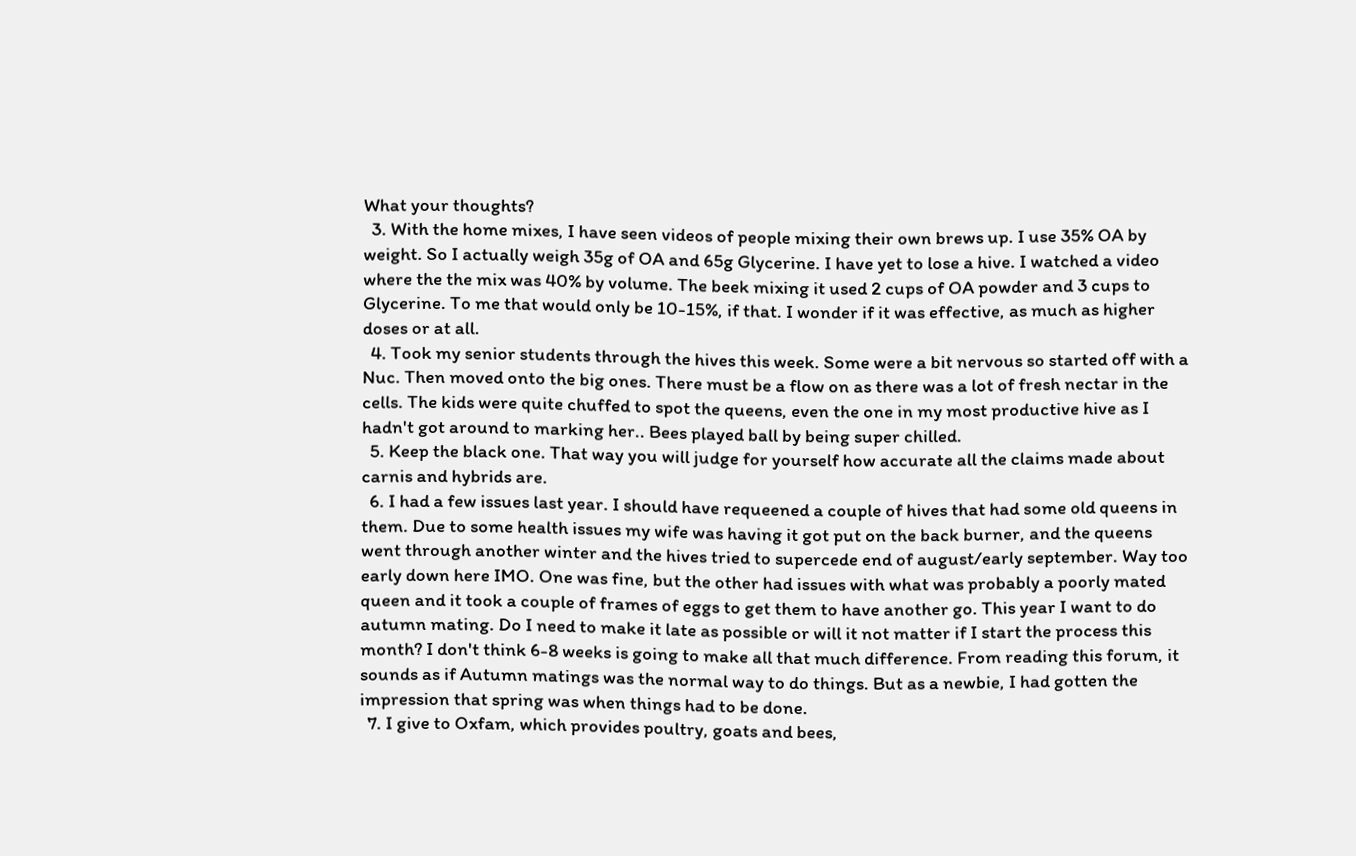What your thoughts?
  3. With the home mixes, I have seen videos of people mixing their own brews up. I use 35% OA by weight. So I actually weigh 35g of OA and 65g Glycerine. I have yet to lose a hive. I watched a video where the the mix was 40% by volume. The beek mixing it used 2 cups of OA powder and 3 cups to Glycerine. To me that would only be 10-15%, if that. I wonder if it was effective, as much as higher doses or at all.
  4. Took my senior students through the hives this week. Some were a bit nervous so started off with a Nuc. Then moved onto the big ones. There must be a flow on as there was a lot of fresh nectar in the cells. The kids were quite chuffed to spot the queens, even the one in my most productive hive as I hadn't got around to marking her.. Bees played ball by being super chilled.
  5. Keep the black one. That way you will judge for yourself how accurate all the claims made about carnis and hybrids are.
  6. I had a few issues last year. I should have requeened a couple of hives that had some old queens in them. Due to some health issues my wife was having it got put on the back burner, and the queens went through another winter and the hives tried to supercede end of august/early september. Way too early down here IMO. One was fine, but the other had issues with what was probably a poorly mated queen and it took a couple of frames of eggs to get them to have another go. This year I want to do autumn mating. Do I need to make it late as possible or will it not matter if I start the process this month? I don't think 6-8 weeks is going to make all that much difference. From reading this forum, it sounds as if Autumn matings was the normal way to do things. But as a newbie, I had gotten the impression that spring was when things had to be done.
  7. I give to Oxfam, which provides poultry, goats and bees,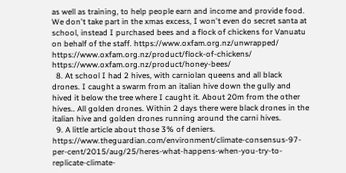as well as training, to help people earn and income and provide food. We don't take part in the xmas excess, I won't even do secret santa at school, instead I purchased bees and a flock of chickens for Vanuatu on behalf of the staff. https://www.oxfam.org.nz/unwrapped/ https://www.oxfam.org.nz/product/flock-of-chickens/ https://www.oxfam.org.nz/product/honey-bees/
  8. At school I had 2 hives, with carniolan queens and all black drones. I caught a swarm from an italian hive down the gully and hived it below the tree where I caught it. About 20m from the other hives.. All golden drones. Within 2 days there were black drones in the italian hive and golden drones running around the carni hives.
  9. A little article about those 3% of deniers. https://www.theguardian.com/environment/climate-consensus-97-per-cent/2015/aug/25/heres-what-happens-when-you-try-to-replicate-climate-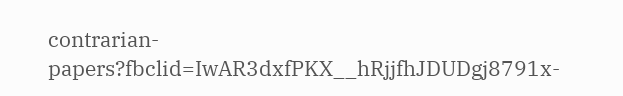contrarian-papers?fbclid=IwAR3dxfPKX__hRjjfhJDUDgj8791x-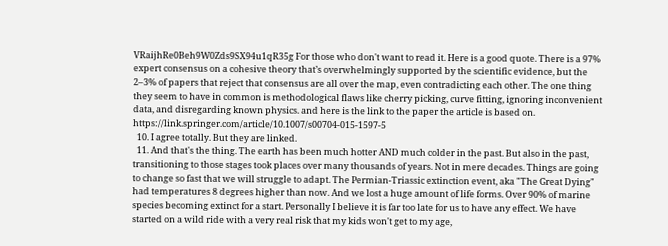VRaijhRe0Beh9W0Zds9SX94u1qR35g For those who don't want to read it. Here is a good quote. There is a 97% expert consensus on a cohesive theory that’s overwhelmingly supported by the scientific evidence, but the 2–3% of papers that reject that consensus are all over the map, even contradicting each other. The one thing they seem to have in common is methodological flaws like cherry picking, curve fitting, ignoring inconvenient data, and disregarding known physics. and here is the link to the paper the article is based on. https://link.springer.com/article/10.1007/s00704-015-1597-5
  10. I agree totally. But they are linked.
  11. And that's the thing. The earth has been much hotter AND much colder in the past. But also in the past, transitioning to those stages took places over many thousands of years. Not in mere decades. Things are going to change so fast that we will struggle to adapt. The Permian-Triassic extinction event, aka "The Great Dying" had temperatures 8 degrees higher than now. And we lost a huge amount of life forms. Over 90% of marine species becoming extinct for a start. Personally I believe it is far too late for us to have any effect. We have started on a wild ride with a very real risk that my kids won't get to my age,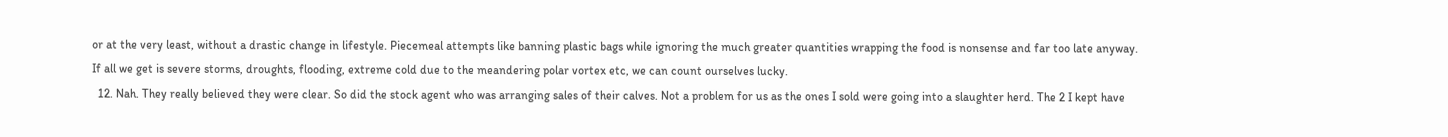or at the very least, without a drastic change in lifestyle. Piecemeal attempts like banning plastic bags while ignoring the much greater quantities wrapping the food is nonsense and far too late anyway. If all we get is severe storms, droughts, flooding, extreme cold due to the meandering polar vortex etc, we can count ourselves lucky.
  12. Nah. They really believed they were clear. So did the stock agent who was arranging sales of their calves. Not a problem for us as the ones I sold were going into a slaughter herd. The 2 I kept have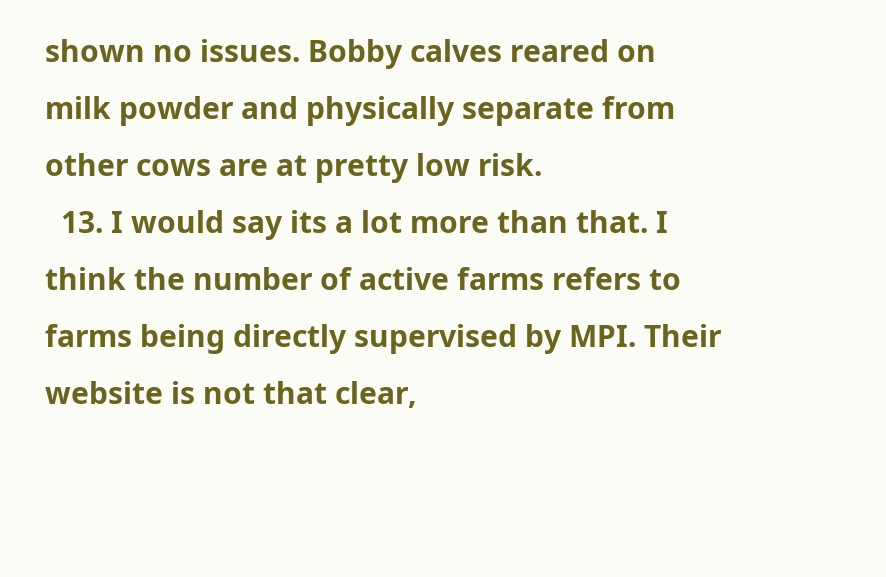shown no issues. Bobby calves reared on milk powder and physically separate from other cows are at pretty low risk.
  13. I would say its a lot more than that. I think the number of active farms refers to farms being directly supervised by MPI. Their website is not that clear,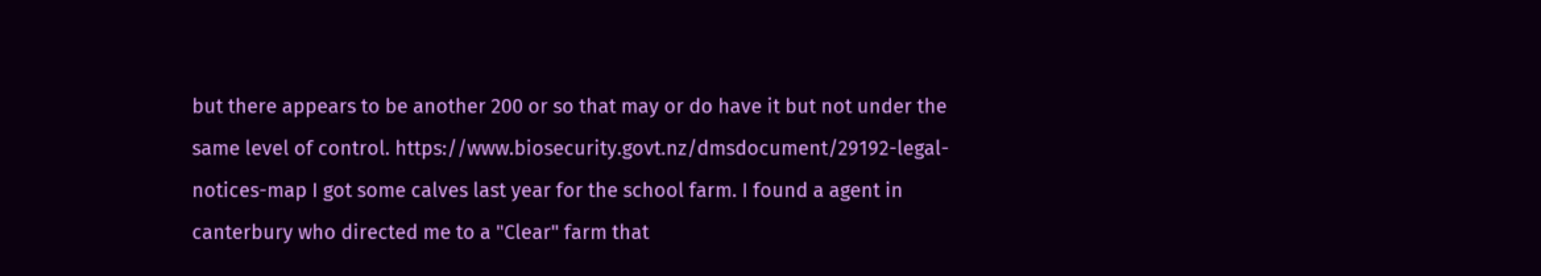but there appears to be another 200 or so that may or do have it but not under the same level of control. https://www.biosecurity.govt.nz/dmsdocument/29192-legal-notices-map I got some calves last year for the school farm. I found a agent in canterbury who directed me to a "Clear" farm that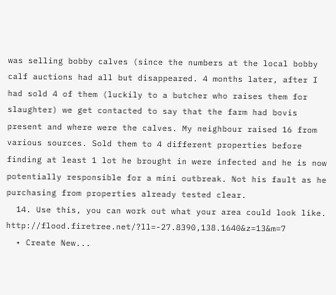was selling bobby calves (since the numbers at the local bobby calf auctions had all but disappeared. 4 months later, after I had sold 4 of them (luckily to a butcher who raises them for slaughter) we get contacted to say that the farm had bovis present and where were the calves. My neighbour raised 16 from various sources. Sold them to 4 different properties before finding at least 1 lot he brought in were infected and he is now potentially responsible for a mini outbreak. Not his fault as he purchasing from properties already tested clear.
  14. Use this, you can work out what your area could look like. http://flood.firetree.net/?ll=-27.8390,138.1640&z=13&m=7
  • Create New...